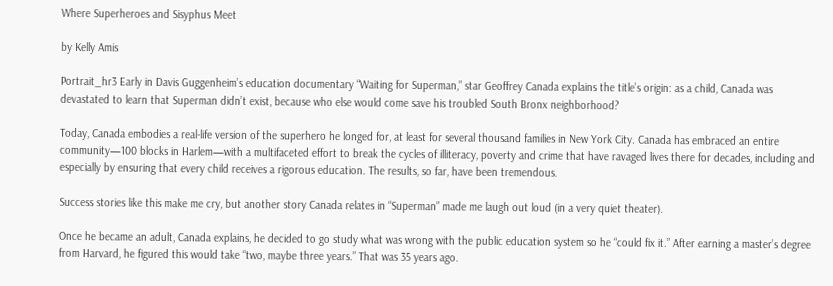Where Superheroes and Sisyphus Meet

by Kelly Amis

Portrait_hr3 Early in Davis Guggenheim’s education documentary “Waiting for Superman,” star Geoffrey Canada explains the title’s origin: as a child, Canada was devastated to learn that Superman didn’t exist, because who else would come save his troubled South Bronx neighborhood?

Today, Canada embodies a real-life version of the superhero he longed for, at least for several thousand families in New York City. Canada has embraced an entire community—100 blocks in Harlem—with a multifaceted effort to break the cycles of illiteracy, poverty and crime that have ravaged lives there for decades, including and especially by ensuring that every child receives a rigorous education. The results, so far, have been tremendous.

Success stories like this make me cry, but another story Canada relates in “Superman” made me laugh out loud (in a very quiet theater).

Once he became an adult, Canada explains, he decided to go study what was wrong with the public education system so he “could fix it.” After earning a master’s degree from Harvard, he figured this would take “two, maybe three years.” That was 35 years ago.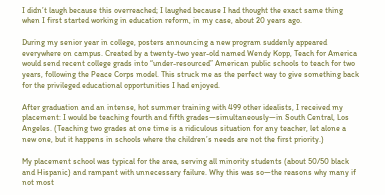I didn’t laugh because this overreached; I laughed because I had thought the exact same thing when I first started working in education reform, in my case, about 20 years ago.

During my senior year in college, posters announcing a new program suddenly appeared everywhere on campus. Created by a twenty-two year-old named Wendy Kopp, Teach for America would send recent college grads into “under-resourced” American public schools to teach for two years, following the Peace Corps model. This struck me as the perfect way to give something back for the privileged educational opportunities I had enjoyed.

After graduation and an intense, hot summer training with 499 other idealists, I received my placement: I would be teaching fourth and fifth grades—simultaneously—in South Central, Los Angeles. (Teaching two grades at one time is a ridiculous situation for any teacher, let alone a new one, but it happens in schools where the children’s needs are not the first priority.)

My placement school was typical for the area, serving all minority students (about 50/50 black and Hispanic) and rampant with unnecessary failure. Why this was so—the reasons why many if not most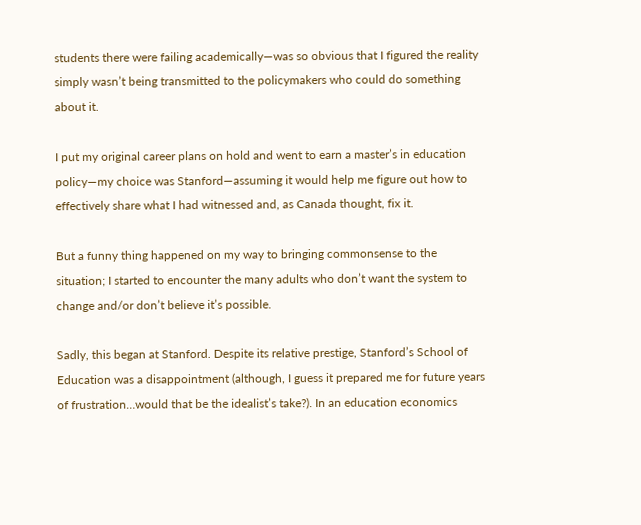students there were failing academically—was so obvious that I figured the reality simply wasn’t being transmitted to the policymakers who could do something about it.

I put my original career plans on hold and went to earn a master’s in education policy—my choice was Stanford—assuming it would help me figure out how to effectively share what I had witnessed and, as Canada thought, fix it.

But a funny thing happened on my way to bringing commonsense to the situation; I started to encounter the many adults who don’t want the system to change and/or don’t believe it’s possible.

Sadly, this began at Stanford. Despite its relative prestige, Stanford’s School of Education was a disappointment (although, I guess it prepared me for future years of frustration…would that be the idealist’s take?). In an education economics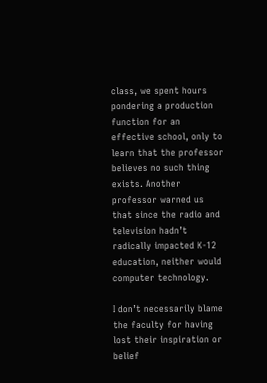class, we spent hours pondering a production function for an effective school, only to learn that the professor believes no such thing exists. Another professor warned us that since the radio and television hadn’t radically impacted K-12 education, neither would computer technology.

I don’t necessarily blame the faculty for having lost their inspiration or belief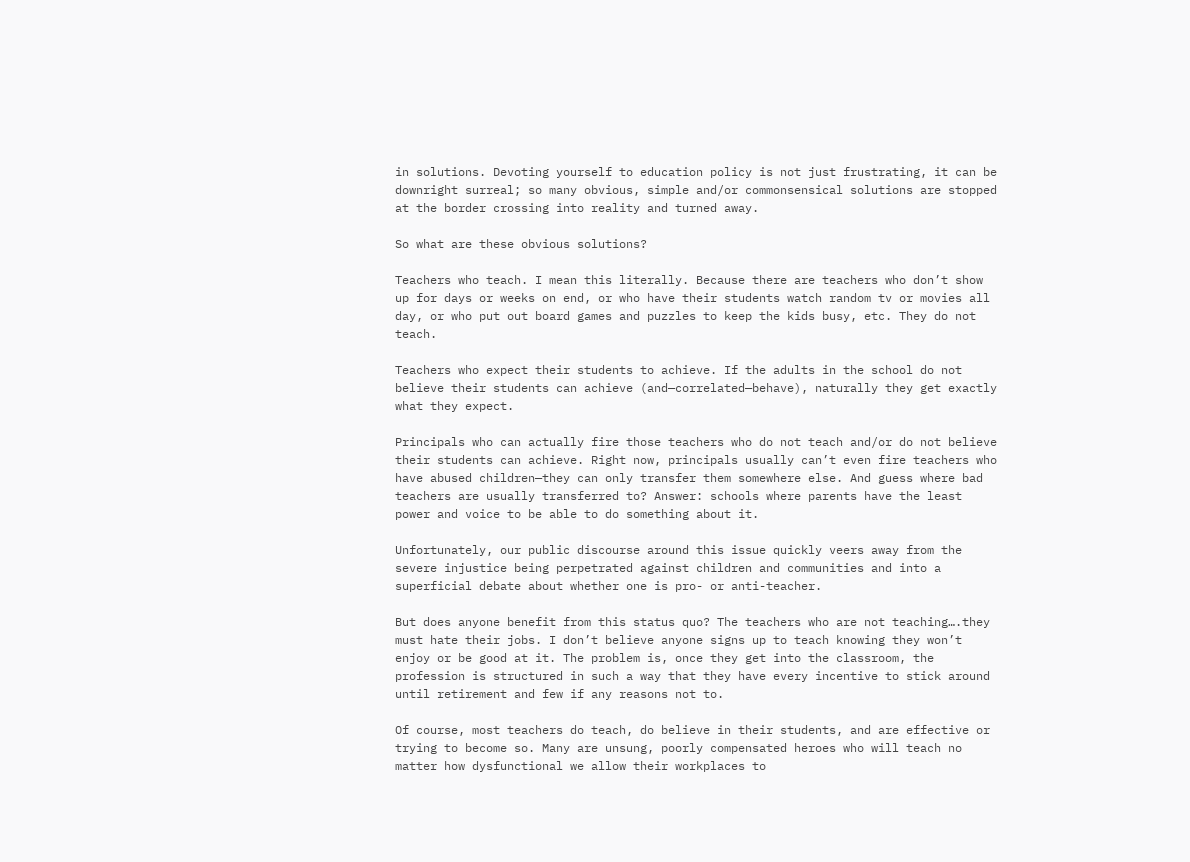in solutions. Devoting yourself to education policy is not just frustrating, it can be downright surreal; so many obvious, simple and/or commonsensical solutions are stopped at the border crossing into reality and turned away.

So what are these obvious solutions?

Teachers who teach. I mean this literally. Because there are teachers who don’t show up for days or weeks on end, or who have their students watch random tv or movies all day, or who put out board games and puzzles to keep the kids busy, etc. They do not teach.

Teachers who expect their students to achieve. If the adults in the school do not believe their students can achieve (and—correlated—behave), naturally they get exactly what they expect.

Principals who can actually fire those teachers who do not teach and/or do not believe their students can achieve. Right now, principals usually can’t even fire teachers who have abused children—they can only transfer them somewhere else. And guess where bad teachers are usually transferred to? Answer: schools where parents have the least power and voice to be able to do something about it.

Unfortunately, our public discourse around this issue quickly veers away from the severe injustice being perpetrated against children and communities and into a superficial debate about whether one is pro- or anti-teacher.

But does anyone benefit from this status quo? The teachers who are not teaching….they must hate their jobs. I don’t believe anyone signs up to teach knowing they won’t enjoy or be good at it. The problem is, once they get into the classroom, the profession is structured in such a way that they have every incentive to stick around until retirement and few if any reasons not to.

Of course, most teachers do teach, do believe in their students, and are effective or trying to become so. Many are unsung, poorly compensated heroes who will teach no matter how dysfunctional we allow their workplaces to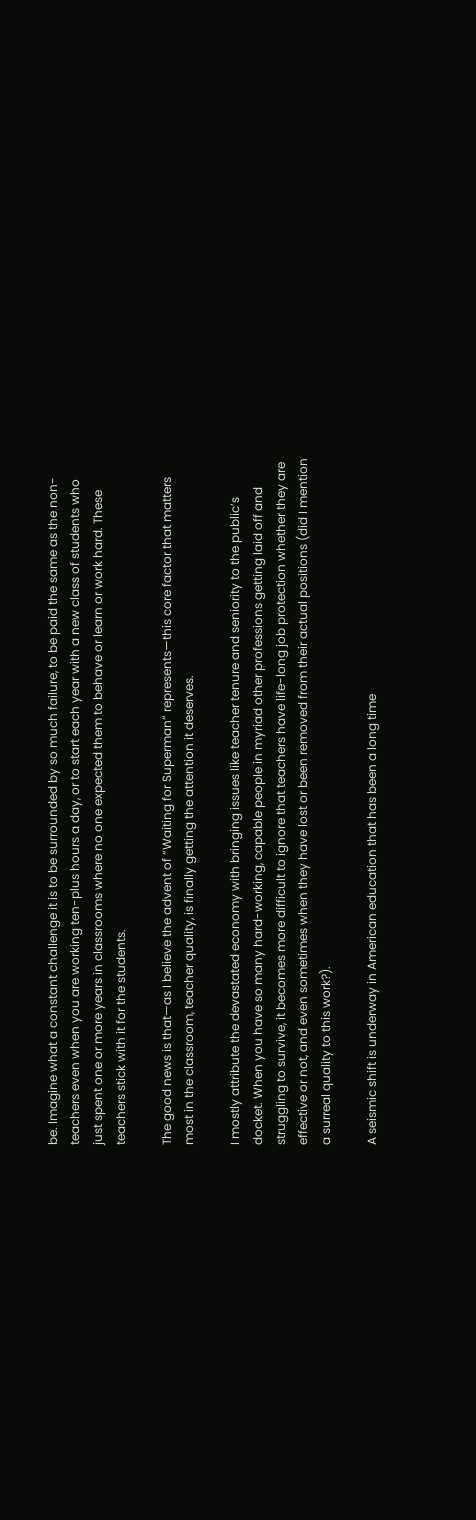be. Imagine what a constant challenge it is to be surrounded by so much failure, to be paid the same as the non-teachers even when you are working ten-plus hours a day, or to start each year with a new class of students who just spent one or more years in classrooms where no one expected them to behave or learn or work hard. These teachers stick with it for the students.

The good news is that—as I believe the advent of “Waiting for Superman” represents—this core factor that matters most in the classroom, teacher quality, is finally getting the attention it deserves.

I mostly attribute the devastated economy with bringing issues like teacher tenure and seniority to the public’s docket. When you have so many hard-working, capable people in myriad other professions getting laid off and struggling to survive, it becomes more difficult to ignore that teachers have life-long job protection whether they are effective or not, and even sometimes when they have lost or been removed from their actual positions (did I mention a surreal quality to this work?).

A seismic shift is underway in American education that has been a long time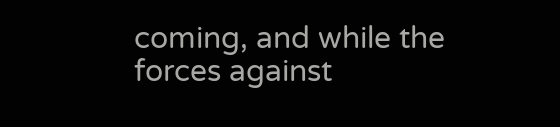coming, and while the forces against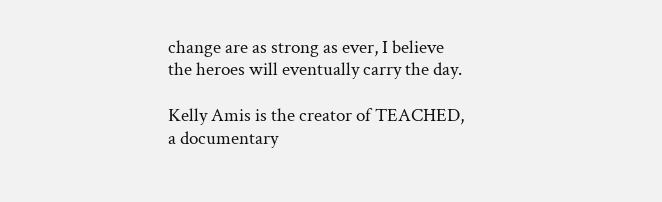change are as strong as ever, I believe the heroes will eventually carry the day.

Kelly Amis is the creator of TEACHED, a documentary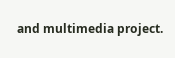and multimedia project.